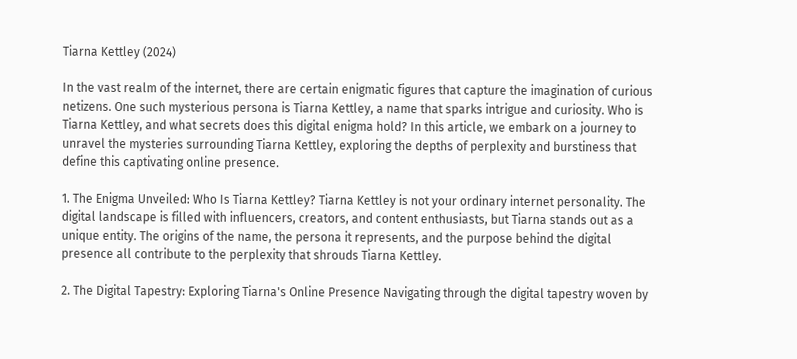Tiarna Kettley (2024)

In the vast realm of the internet, there are certain enigmatic figures that capture the imagination of curious netizens. One such mysterious persona is Tiarna Kettley, a name that sparks intrigue and curiosity. Who is Tiarna Kettley, and what secrets does this digital enigma hold? In this article, we embark on a journey to unravel the mysteries surrounding Tiarna Kettley, exploring the depths of perplexity and burstiness that define this captivating online presence.

1. The Enigma Unveiled: Who Is Tiarna Kettley? Tiarna Kettley is not your ordinary internet personality. The digital landscape is filled with influencers, creators, and content enthusiasts, but Tiarna stands out as a unique entity. The origins of the name, the persona it represents, and the purpose behind the digital presence all contribute to the perplexity that shrouds Tiarna Kettley.

2. The Digital Tapestry: Exploring Tiarna's Online Presence Navigating through the digital tapestry woven by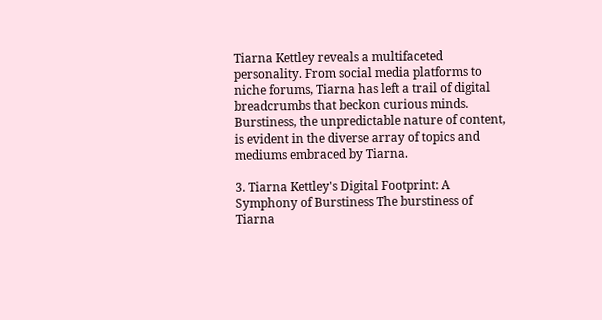Tiarna Kettley reveals a multifaceted personality. From social media platforms to niche forums, Tiarna has left a trail of digital breadcrumbs that beckon curious minds. Burstiness, the unpredictable nature of content, is evident in the diverse array of topics and mediums embraced by Tiarna.

3. Tiarna Kettley's Digital Footprint: A Symphony of Burstiness The burstiness of Tiarna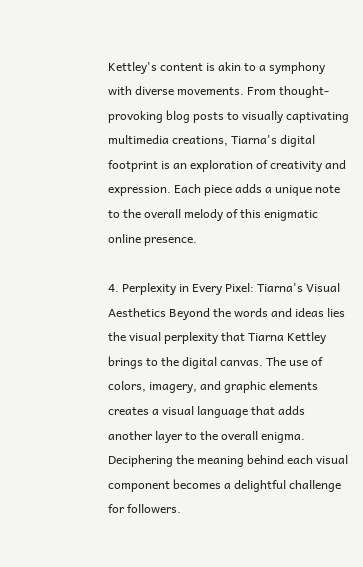Kettley's content is akin to a symphony with diverse movements. From thought-provoking blog posts to visually captivating multimedia creations, Tiarna's digital footprint is an exploration of creativity and expression. Each piece adds a unique note to the overall melody of this enigmatic online presence.

4. Perplexity in Every Pixel: Tiarna's Visual Aesthetics Beyond the words and ideas lies the visual perplexity that Tiarna Kettley brings to the digital canvas. The use of colors, imagery, and graphic elements creates a visual language that adds another layer to the overall enigma. Deciphering the meaning behind each visual component becomes a delightful challenge for followers.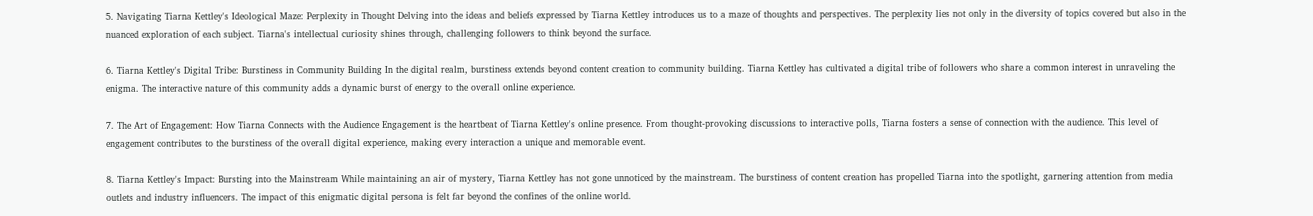5. Navigating Tiarna Kettley's Ideological Maze: Perplexity in Thought Delving into the ideas and beliefs expressed by Tiarna Kettley introduces us to a maze of thoughts and perspectives. The perplexity lies not only in the diversity of topics covered but also in the nuanced exploration of each subject. Tiarna's intellectual curiosity shines through, challenging followers to think beyond the surface.

6. Tiarna Kettley's Digital Tribe: Burstiness in Community Building In the digital realm, burstiness extends beyond content creation to community building. Tiarna Kettley has cultivated a digital tribe of followers who share a common interest in unraveling the enigma. The interactive nature of this community adds a dynamic burst of energy to the overall online experience.

7. The Art of Engagement: How Tiarna Connects with the Audience Engagement is the heartbeat of Tiarna Kettley's online presence. From thought-provoking discussions to interactive polls, Tiarna fosters a sense of connection with the audience. This level of engagement contributes to the burstiness of the overall digital experience, making every interaction a unique and memorable event.

8. Tiarna Kettley's Impact: Bursting into the Mainstream While maintaining an air of mystery, Tiarna Kettley has not gone unnoticed by the mainstream. The burstiness of content creation has propelled Tiarna into the spotlight, garnering attention from media outlets and industry influencers. The impact of this enigmatic digital persona is felt far beyond the confines of the online world.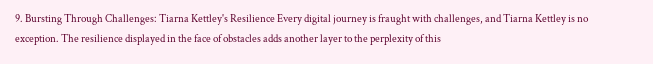9. Bursting Through Challenges: Tiarna Kettley's Resilience Every digital journey is fraught with challenges, and Tiarna Kettley is no exception. The resilience displayed in the face of obstacles adds another layer to the perplexity of this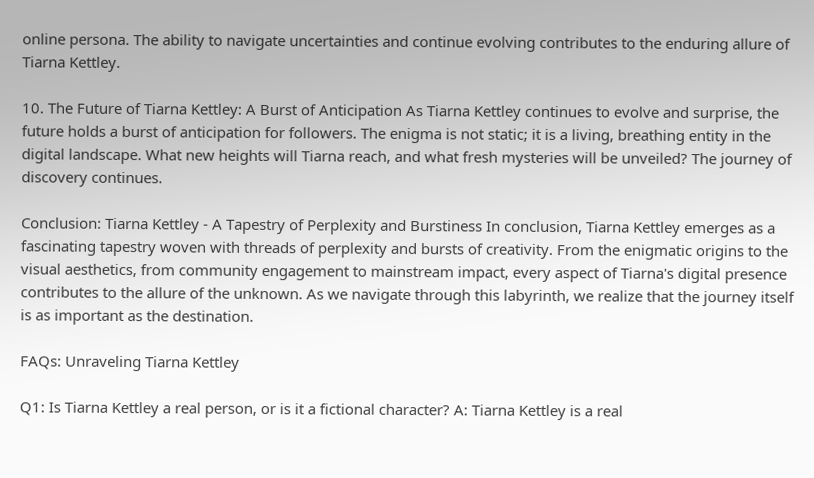online persona. The ability to navigate uncertainties and continue evolving contributes to the enduring allure of Tiarna Kettley.

10. The Future of Tiarna Kettley: A Burst of Anticipation As Tiarna Kettley continues to evolve and surprise, the future holds a burst of anticipation for followers. The enigma is not static; it is a living, breathing entity in the digital landscape. What new heights will Tiarna reach, and what fresh mysteries will be unveiled? The journey of discovery continues.

Conclusion: Tiarna Kettley - A Tapestry of Perplexity and Burstiness In conclusion, Tiarna Kettley emerges as a fascinating tapestry woven with threads of perplexity and bursts of creativity. From the enigmatic origins to the visual aesthetics, from community engagement to mainstream impact, every aspect of Tiarna's digital presence contributes to the allure of the unknown. As we navigate through this labyrinth, we realize that the journey itself is as important as the destination.

FAQs: Unraveling Tiarna Kettley

Q1: Is Tiarna Kettley a real person, or is it a fictional character? A: Tiarna Kettley is a real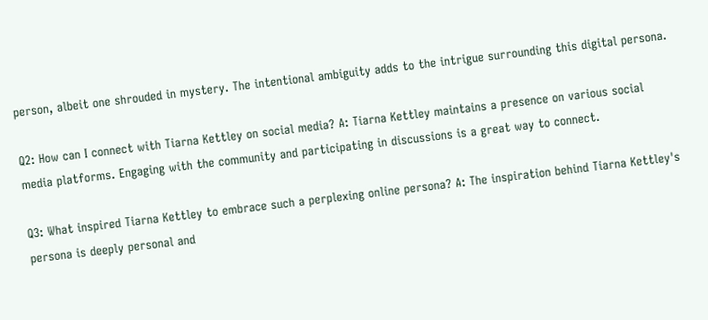person, albeit one shrouded in mystery. The intentional ambiguity adds to the intrigue surrounding this digital persona.

Q2: How can I connect with Tiarna Kettley on social media? A: Tiarna Kettley maintains a presence on various social media platforms. Engaging with the community and participating in discussions is a great way to connect.

Q3: What inspired Tiarna Kettley to embrace such a perplexing online persona? A: The inspiration behind Tiarna Kettley's persona is deeply personal and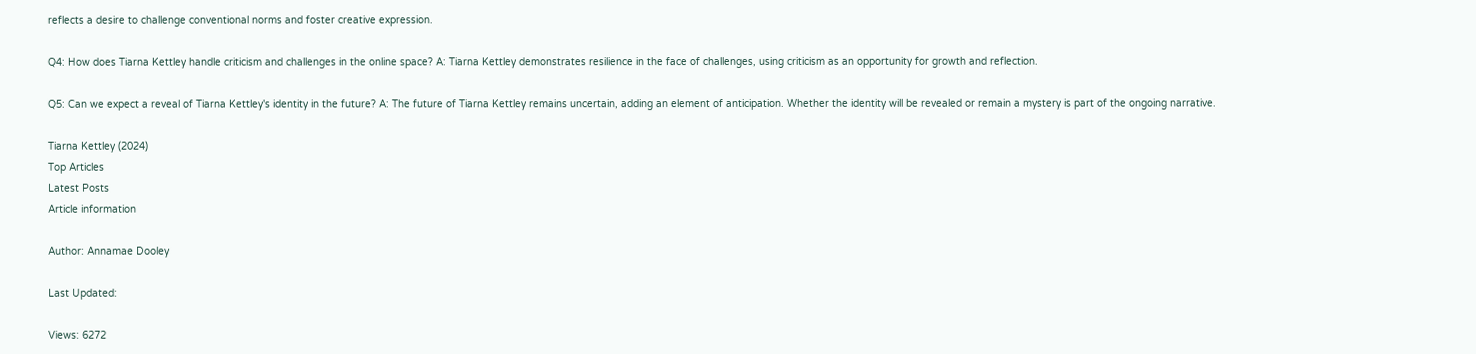reflects a desire to challenge conventional norms and foster creative expression.

Q4: How does Tiarna Kettley handle criticism and challenges in the online space? A: Tiarna Kettley demonstrates resilience in the face of challenges, using criticism as an opportunity for growth and reflection.

Q5: Can we expect a reveal of Tiarna Kettley's identity in the future? A: The future of Tiarna Kettley remains uncertain, adding an element of anticipation. Whether the identity will be revealed or remain a mystery is part of the ongoing narrative.

Tiarna Kettley (2024)
Top Articles
Latest Posts
Article information

Author: Annamae Dooley

Last Updated:

Views: 6272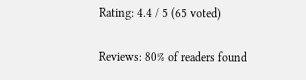Rating: 4.4 / 5 (65 voted)

Reviews: 80% of readers found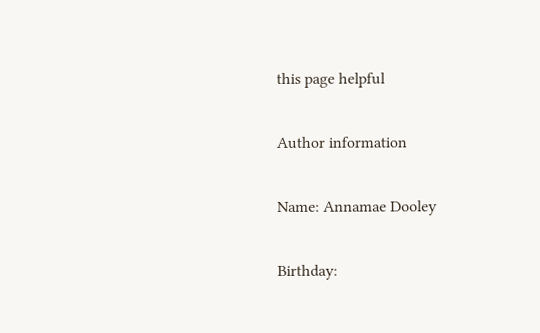this page helpful

Author information

Name: Annamae Dooley

Birthday: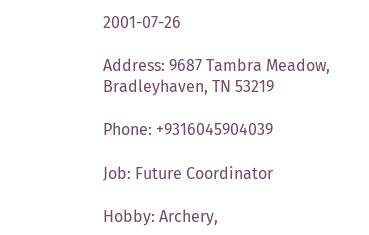2001-07-26

Address: 9687 Tambra Meadow, Bradleyhaven, TN 53219

Phone: +9316045904039

Job: Future Coordinator

Hobby: Archery,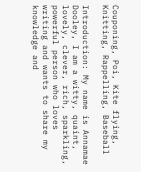Couponing, Poi, Kite flying, Knitting, Rappelling, Baseball

Introduction: My name is Annamae Dooley, I am a witty, quaint, lovely, clever, rich, sparkling, powerful person who loves writing and wants to share my knowledge and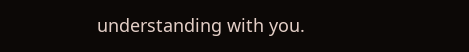understanding with you.